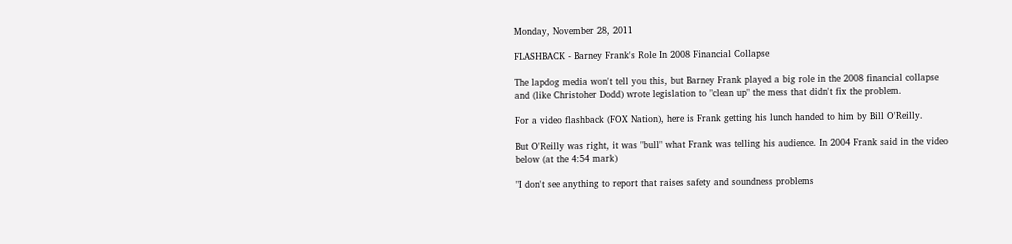Monday, November 28, 2011

FLASHBACK - Barney Frank's Role In 2008 Financial Collapse

The lapdog media won't tell you this, but Barney Frank played a big role in the 2008 financial collapse and (like Christoher Dodd) wrote legislation to "clean up" the mess that didn't fix the problem.

For a video flashback (FOX Nation), here is Frank getting his lunch handed to him by Bill O'Reilly.

But O'Reilly was right, it was "bull" what Frank was telling his audience. In 2004 Frank said in the video below (at the 4:54 mark)

"I don't see anything to report that raises safety and soundness problems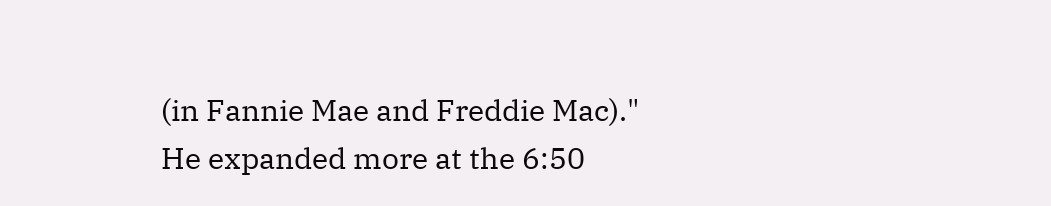(in Fannie Mae and Freddie Mac)." He expanded more at the 6:50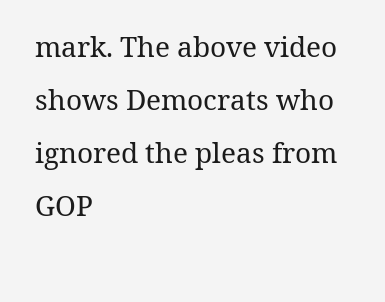mark. The above video shows Democrats who ignored the pleas from GOP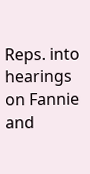Reps. into hearings on Fannie and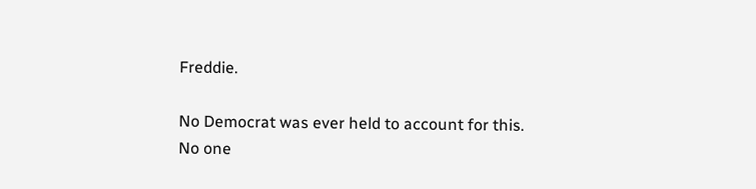Freddie.

No Democrat was ever held to account for this. No one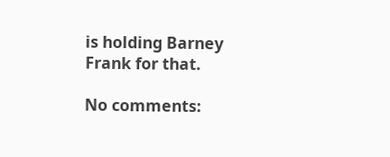is holding Barney Frank for that.

No comments: